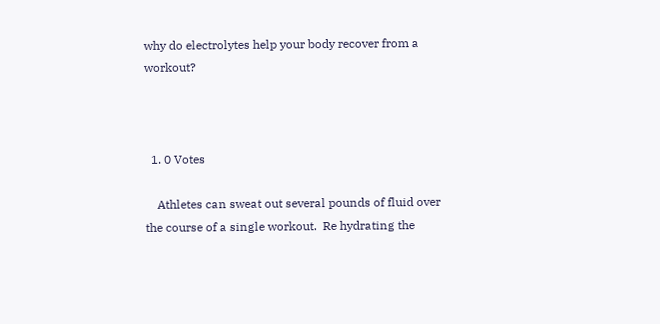why do electrolytes help your body recover from a workout?



  1. 0 Votes

    Athletes can sweat out several pounds of fluid over the course of a single workout.  Re hydrating the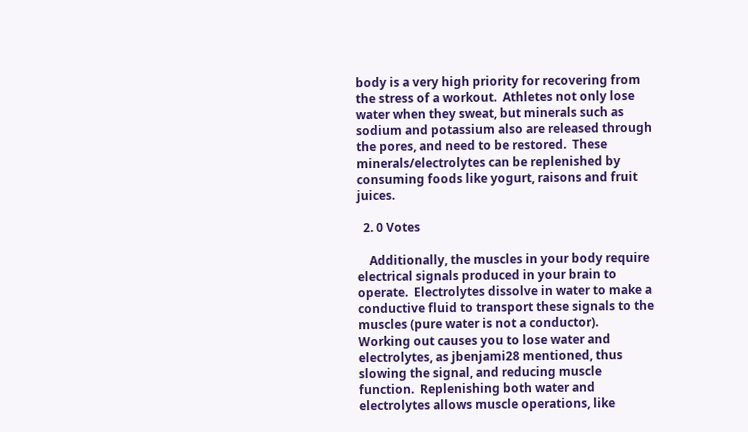body is a very high priority for recovering from the stress of a workout.  Athletes not only lose water when they sweat, but minerals such as sodium and potassium also are released through the pores, and need to be restored.  These minerals/electrolytes can be replenished by consuming foods like yogurt, raisons and fruit juices.

  2. 0 Votes

    Additionally, the muscles in your body require electrical signals produced in your brain to operate.  Electrolytes dissolve in water to make a conductive fluid to transport these signals to the muscles (pure water is not a conductor).  Working out causes you to lose water and electrolytes, as jbenjami28 mentioned, thus slowing the signal, and reducing muscle function.  Replenishing both water and electrolytes allows muscle operations, like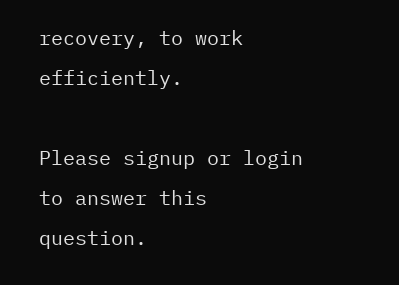recovery, to work efficiently.

Please signup or login to answer this question.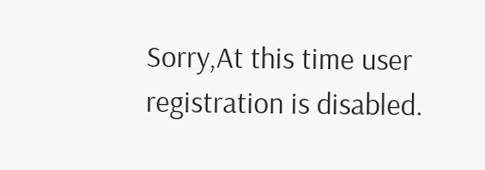Sorry,At this time user registration is disabled.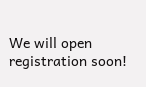We will open registration soon!